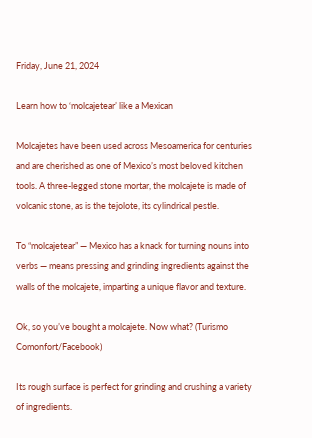Friday, June 21, 2024

Learn how to ‘molcajetear’ like a Mexican

Molcajetes have been used across Mesoamerica for centuries and are cherished as one of Mexico’s most beloved kitchen tools. A three-legged stone mortar, the molcajete is made of volcanic stone, as is the tejolote, its cylindrical pestle.

To “molcajetear” — Mexico has a knack for turning nouns into verbs — means pressing and grinding ingredients against the walls of the molcajete, imparting a unique flavor and texture.

Ok, so you’ve bought a molcajete. Now what? (Turismo Comonfort/Facebook)

Its rough surface is perfect for grinding and crushing a variety of ingredients.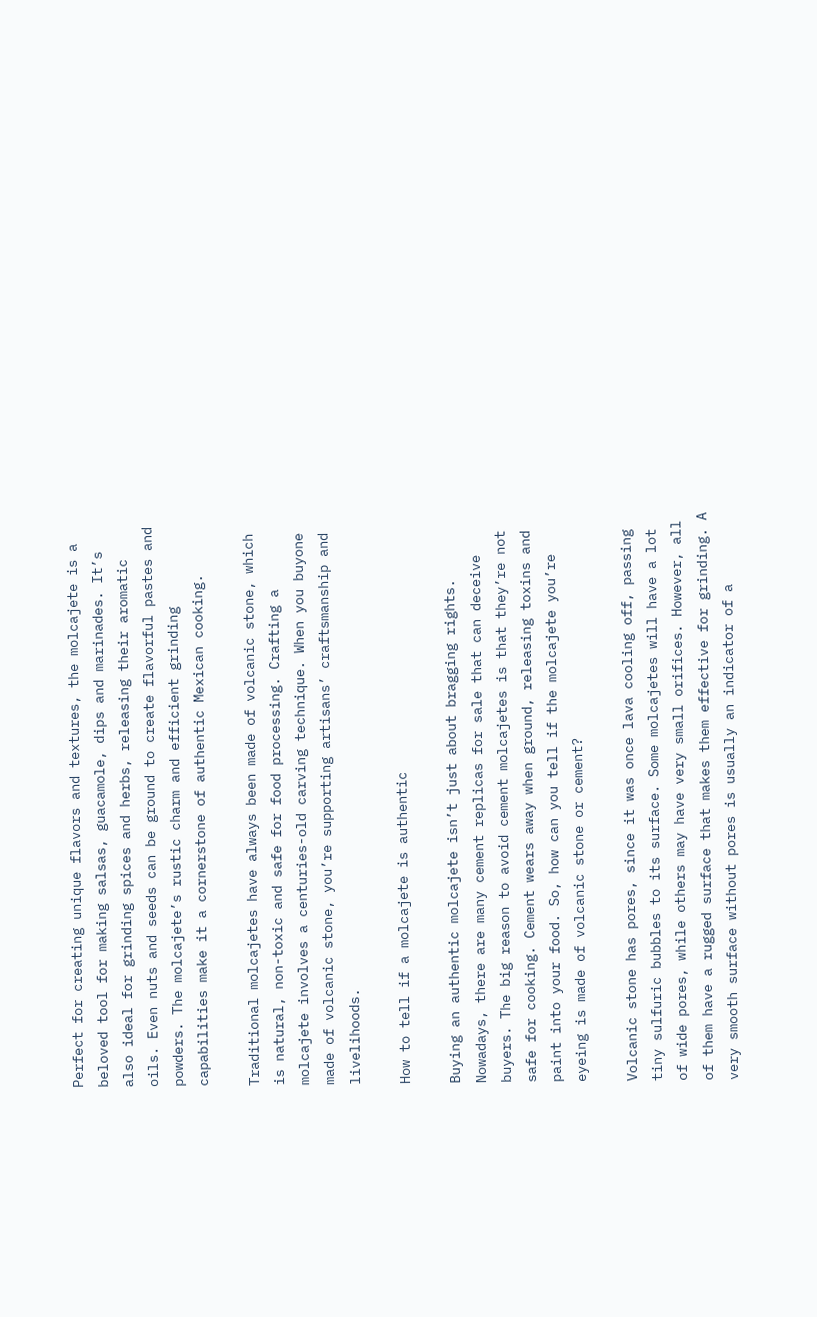Perfect for creating unique flavors and textures, the molcajete is a beloved tool for making salsas, guacamole, dips and marinades. It’s also ideal for grinding spices and herbs, releasing their aromatic oils. Even nuts and seeds can be ground to create flavorful pastes and powders. The molcajete’s rustic charm and efficient grinding capabilities make it a cornerstone of authentic Mexican cooking.

Traditional molcajetes have always been made of volcanic stone, which is natural, non-toxic and safe for food processing. Crafting a molcajete involves a centuries-old carving technique. When you buyone made of volcanic stone, you’re supporting artisans’ craftsmanship and livelihoods.

How to tell if a molcajete is authentic

Buying an authentic molcajete isn’t just about bragging rights. Nowadays, there are many cement replicas for sale that can deceive buyers. The big reason to avoid cement molcajetes is that they’re not safe for cooking. Cement wears away when ground, releasing toxins and paint into your food. So, how can you tell if the molcajete you’re eyeing is made of volcanic stone or cement?

Volcanic stone has pores, since it was once lava cooling off, passing tiny sulfuric bubbles to its surface. Some molcajetes will have a lot of wide pores, while others may have very small orifices. However, all of them have a rugged surface that makes them effective for grinding. A very smooth surface without pores is usually an indicator of a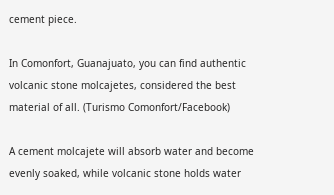cement piece.

In Comonfort, Guanajuato, you can find authentic volcanic stone molcajetes, considered the best material of all. (Turismo Comonfort/Facebook)

A cement molcajete will absorb water and become evenly soaked, while volcanic stone holds water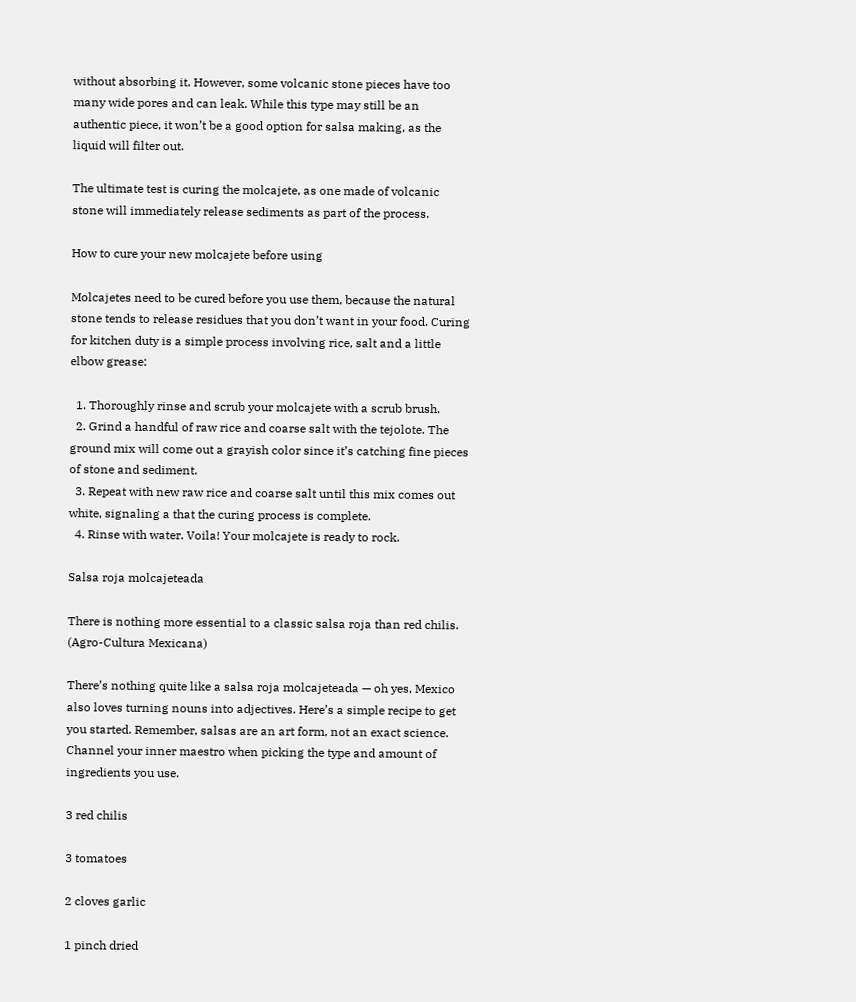without absorbing it. However, some volcanic stone pieces have too many wide pores and can leak. While this type may still be an authentic piece, it won’t be a good option for salsa making, as the liquid will filter out.

The ultimate test is curing the molcajete, as one made of volcanic stone will immediately release sediments as part of the process.

How to cure your new molcajete before using

Molcajetes need to be cured before you use them, because the natural stone tends to release residues that you don’t want in your food. Curing for kitchen duty is a simple process involving rice, salt and a little elbow grease:

  1. Thoroughly rinse and scrub your molcajete with a scrub brush.
  2. Grind a handful of raw rice and coarse salt with the tejolote. The ground mix will come out a grayish color since it’s catching fine pieces of stone and sediment.
  3. Repeat with new raw rice and coarse salt until this mix comes out white, signaling a that the curing process is complete.
  4. Rinse with water. Voila! Your molcajete is ready to rock.

Salsa roja molcajeteada

There is nothing more essential to a classic salsa roja than red chilis. (Agro-Cultura Mexicana)

There’s nothing quite like a salsa roja molcajeteada — oh yes, Mexico also loves turning nouns into adjectives. Here’s a simple recipe to get you started. Remember, salsas are an art form, not an exact science. Channel your inner maestro when picking the type and amount of ingredients you use.

3 red chilis

3 tomatoes

2 cloves garlic

1 pinch dried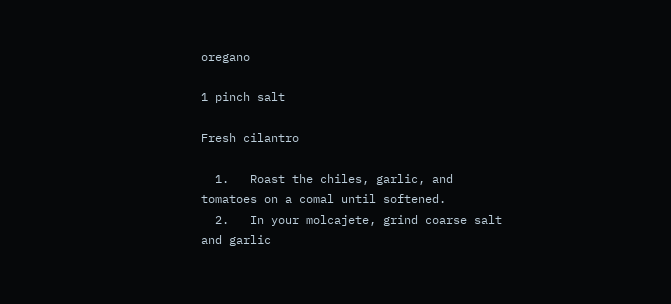oregano

1 pinch salt

Fresh cilantro

  1.   Roast the chiles, garlic, and tomatoes on a comal until softened.
  2.   In your molcajete, grind coarse salt and garlic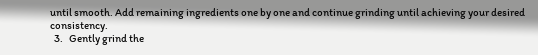until smooth. Add remaining ingredients one by one and continue grinding until achieving your desired consistency.
  3.   Gently grind the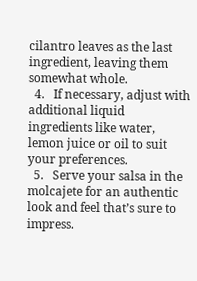cilantro leaves as the last ingredient, leaving them somewhat whole.
  4.   If necessary, adjust with additional liquid ingredients like water, lemon juice or oil to suit your preferences.
  5.   Serve your salsa in the molcajete for an authentic look and feel that’s sure to impress.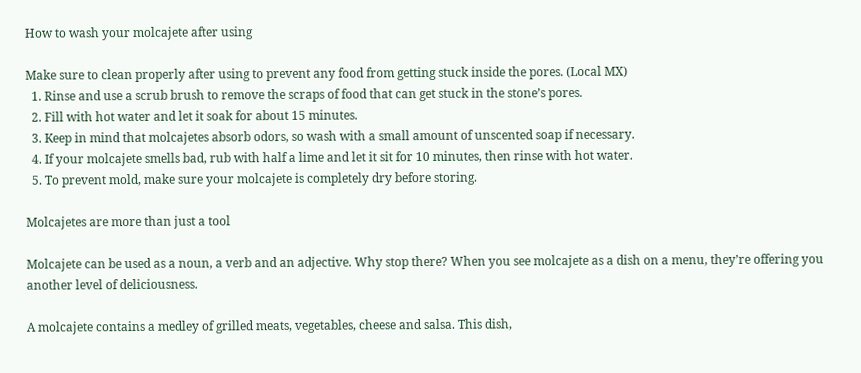How to wash your molcajete after using

Make sure to clean properly after using to prevent any food from getting stuck inside the pores. (Local MX)
  1. Rinse and use a scrub brush to remove the scraps of food that can get stuck in the stone’s pores.
  2. Fill with hot water and let it soak for about 15 minutes.
  3. Keep in mind that molcajetes absorb odors, so wash with a small amount of unscented soap if necessary.
  4. If your molcajete smells bad, rub with half a lime and let it sit for 10 minutes, then rinse with hot water.
  5. To prevent mold, make sure your molcajete is completely dry before storing.

Molcajetes are more than just a tool

Molcajete can be used as a noun, a verb and an adjective. Why stop there? When you see molcajete as a dish on a menu, they’re offering you another level of deliciousness.

A molcajete contains a medley of grilled meats, vegetables, cheese and salsa. This dish,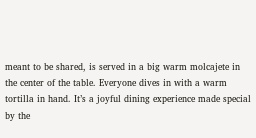meant to be shared, is served in a big warm molcajete in the center of the table. Everyone dives in with a warm tortilla in hand. It’s a joyful dining experience made special by the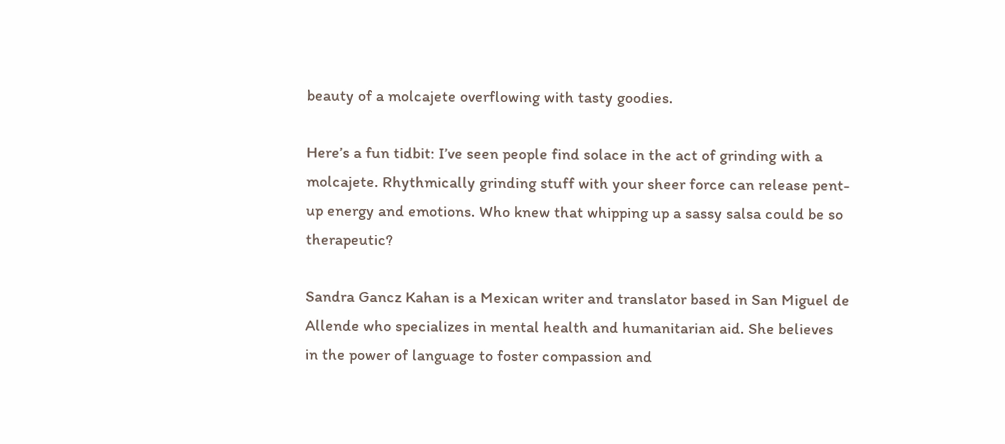beauty of a molcajete overflowing with tasty goodies.

Here’s a fun tidbit: I’ve seen people find solace in the act of grinding with a molcajete. Rhythmically grinding stuff with your sheer force can release pent-up energy and emotions. Who knew that whipping up a sassy salsa could be so therapeutic?

Sandra Gancz Kahan is a Mexican writer and translator based in San Miguel de Allende who specializes in mental health and humanitarian aid. She believes in the power of language to foster compassion and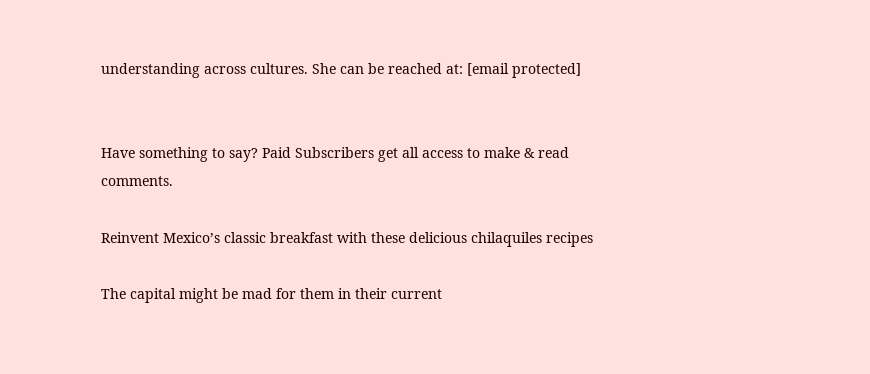understanding across cultures. She can be reached at: [email protected]


Have something to say? Paid Subscribers get all access to make & read comments.

Reinvent Mexico’s classic breakfast with these delicious chilaquiles recipes

The capital might be mad for them in their current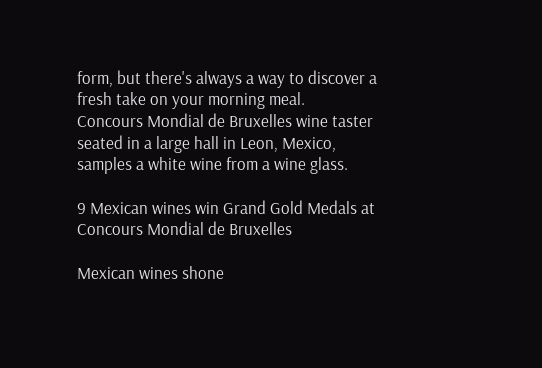form, but there's always a way to discover a fresh take on your morning meal.
Concours Mondial de Bruxelles wine taster seated in a large hall in Leon, Mexico, samples a white wine from a wine glass.

9 Mexican wines win Grand Gold Medals at Concours Mondial de Bruxelles

Mexican wines shone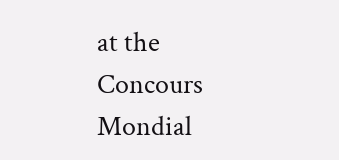at the Concours Mondial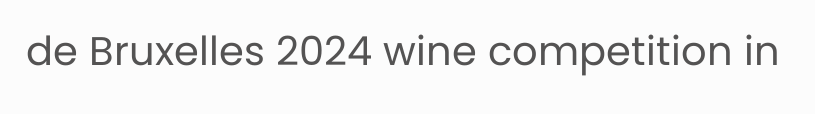de Bruxelles 2024 wine competition in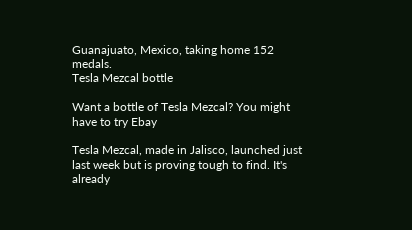Guanajuato, Mexico, taking home 152 medals.
Tesla Mezcal bottle

Want a bottle of Tesla Mezcal? You might have to try Ebay

Tesla Mezcal, made in Jalisco, launched just last week but is proving tough to find. It's already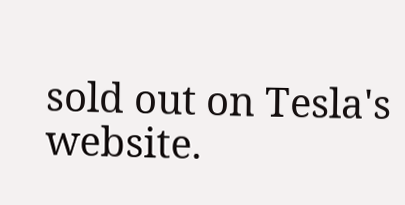sold out on Tesla's website.